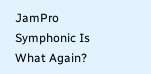JamPro Symphonic Is What Again?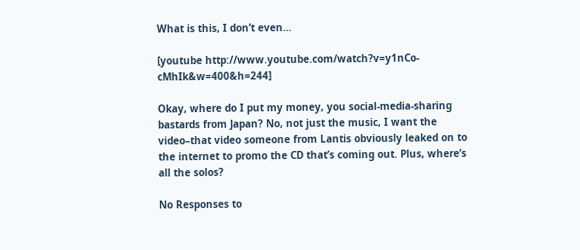What is this, I don’t even…

[youtube http://www.youtube.com/watch?v=y1nCo-cMhIk&w=400&h=244]

Okay, where do I put my money, you social-media-sharing bastards from Japan? No, not just the music, I want the video–that video someone from Lantis obviously leaked on to the internet to promo the CD that’s coming out. Plus, where’s all the solos?

No Responses to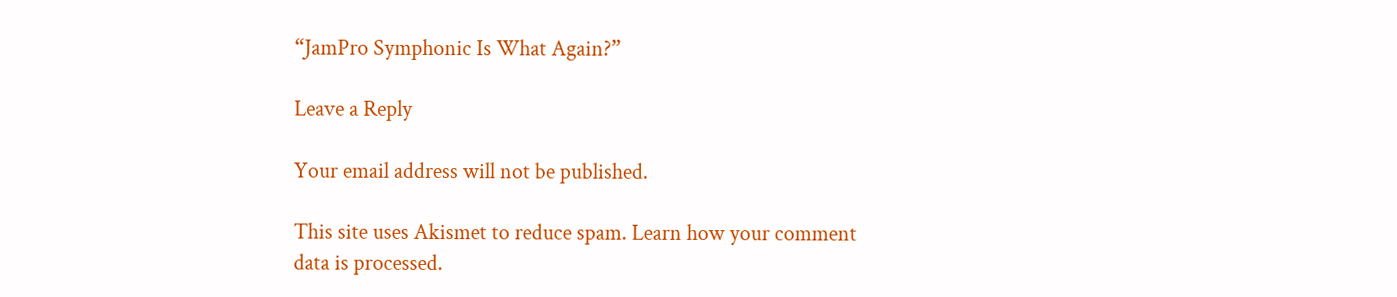“JamPro Symphonic Is What Again?”

Leave a Reply

Your email address will not be published.

This site uses Akismet to reduce spam. Learn how your comment data is processed.